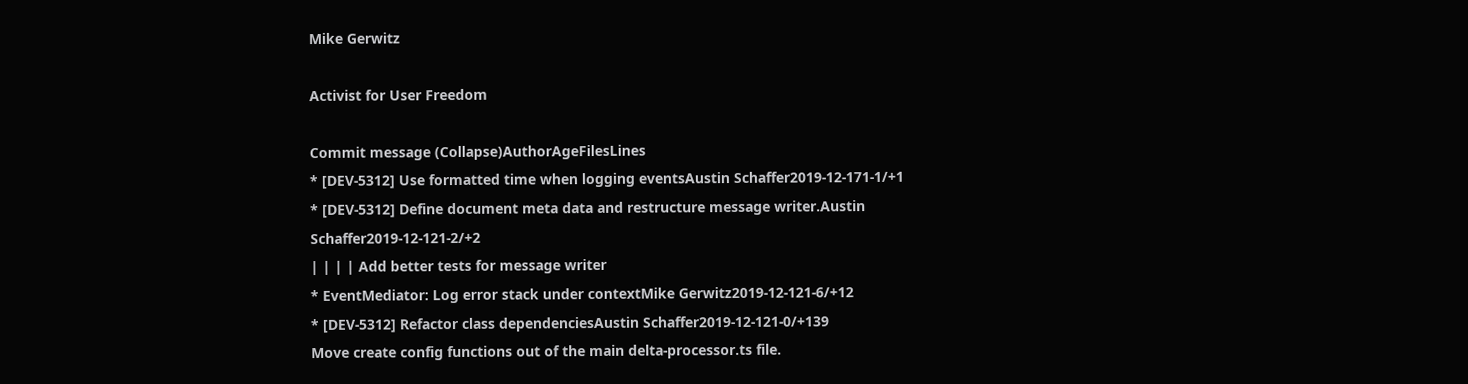Mike Gerwitz

Activist for User Freedom

Commit message (Collapse)AuthorAgeFilesLines
* [DEV-5312] Use formatted time when logging eventsAustin Schaffer2019-12-171-1/+1
* [DEV-5312] Define document meta data and restructure message writer.Austin Schaffer2019-12-121-2/+2
| | | | Add better tests for message writer
* EventMediator: Log error stack under contextMike Gerwitz2019-12-121-6/+12
* [DEV-5312] Refactor class dependenciesAustin Schaffer2019-12-121-0/+139
Move create config functions out of the main delta-processor.ts file.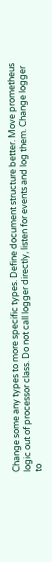Change some any types to more specific types. Define document structure better. Move prometheus logic out of processor class. Do not call logger directly, listen for events and log them. Change logger to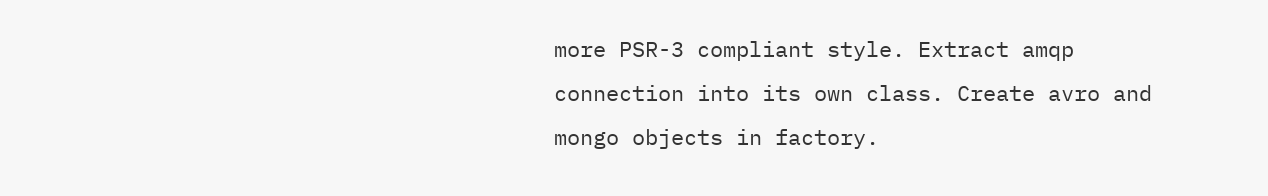more PSR-3 compliant style. Extract amqp connection into its own class. Create avro and mongo objects in factory.